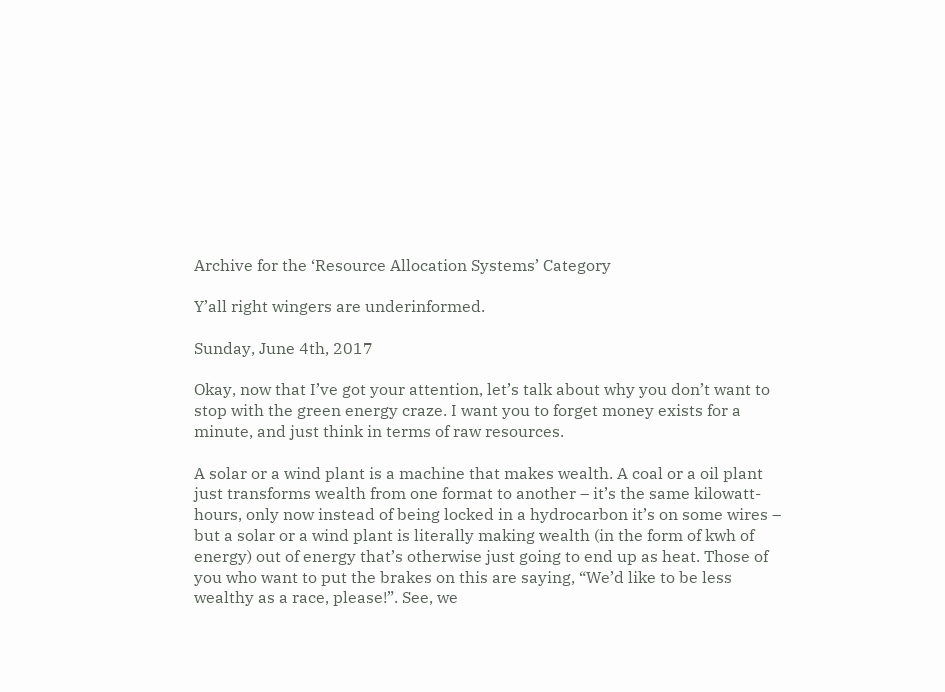Archive for the ‘Resource Allocation Systems’ Category

Y’all right wingers are underinformed.

Sunday, June 4th, 2017

Okay, now that I’ve got your attention, let’s talk about why you don’t want to stop with the green energy craze. I want you to forget money exists for a minute, and just think in terms of raw resources.

A solar or a wind plant is a machine that makes wealth. A coal or a oil plant just transforms wealth from one format to another – it’s the same kilowatt-hours, only now instead of being locked in a hydrocarbon it’s on some wires – but a solar or a wind plant is literally making wealth (in the form of kwh of energy) out of energy that’s otherwise just going to end up as heat. Those of you who want to put the brakes on this are saying, “We’d like to be less wealthy as a race, please!”. See, we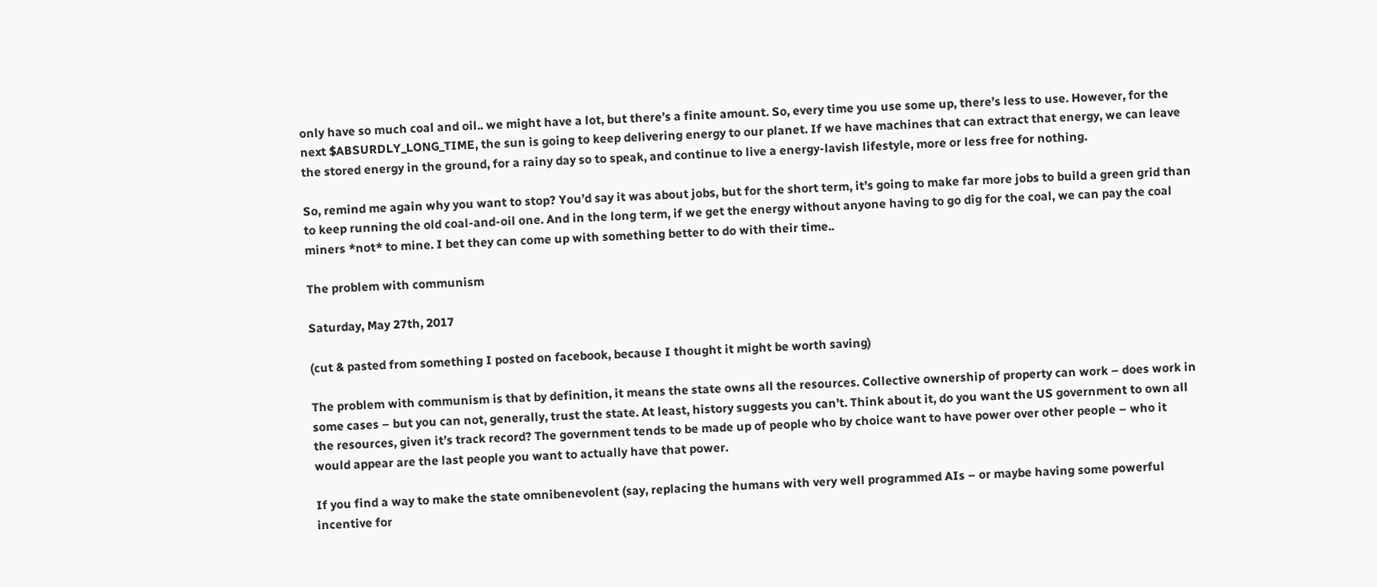only have so much coal and oil.. we might have a lot, but there’s a finite amount. So, every time you use some up, there’s less to use. However, for the next $ABSURDLY_LONG_TIME, the sun is going to keep delivering energy to our planet. If we have machines that can extract that energy, we can leave the stored energy in the ground, for a rainy day so to speak, and continue to live a energy-lavish lifestyle, more or less free for nothing.

So, remind me again why you want to stop? You’d say it was about jobs, but for the short term, it’s going to make far more jobs to build a green grid than to keep running the old coal-and-oil one. And in the long term, if we get the energy without anyone having to go dig for the coal, we can pay the coal miners *not* to mine. I bet they can come up with something better to do with their time..

The problem with communism

Saturday, May 27th, 2017

(cut & pasted from something I posted on facebook, because I thought it might be worth saving)

The problem with communism is that by definition, it means the state owns all the resources. Collective ownership of property can work – does work in some cases – but you can not, generally, trust the state. At least, history suggests you can’t. Think about it, do you want the US government to own all the resources, given it’s track record? The government tends to be made up of people who by choice want to have power over other people – who it would appear are the last people you want to actually have that power.

If you find a way to make the state omnibenevolent (say, replacing the humans with very well programmed AIs – or maybe having some powerful incentive for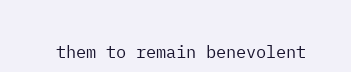them to remain benevolent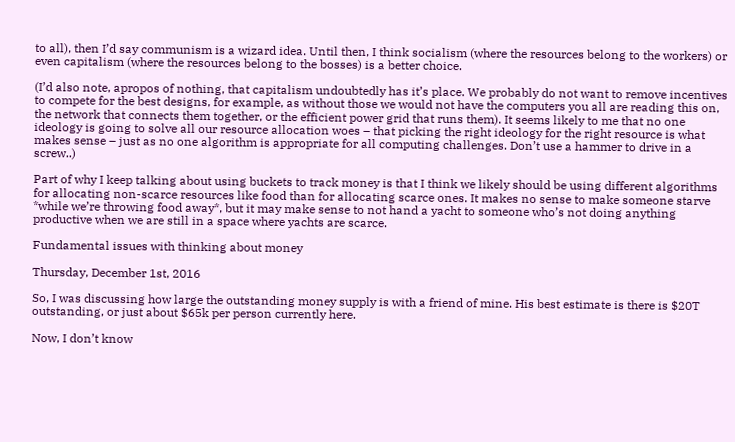to all), then I’d say communism is a wizard idea. Until then, I think socialism (where the resources belong to the workers) or even capitalism (where the resources belong to the bosses) is a better choice.

(I’d also note, apropos of nothing, that capitalism undoubtedly has it’s place. We probably do not want to remove incentives to compete for the best designs, for example, as without those we would not have the computers you all are reading this on, the network that connects them together, or the efficient power grid that runs them). It seems likely to me that no one ideology is going to solve all our resource allocation woes – that picking the right ideology for the right resource is what makes sense – just as no one algorithm is appropriate for all computing challenges. Don’t use a hammer to drive in a screw..)

Part of why I keep talking about using buckets to track money is that I think we likely should be using different algorithms for allocating non-scarce resources like food than for allocating scarce ones. It makes no sense to make someone starve *while we’re throwing food away*, but it may make sense to not hand a yacht to someone who’s not doing anything productive when we are still in a space where yachts are scarce.

Fundamental issues with thinking about money

Thursday, December 1st, 2016

So, I was discussing how large the outstanding money supply is with a friend of mine. His best estimate is there is $20T outstanding, or just about $65k per person currently here.

Now, I don’t know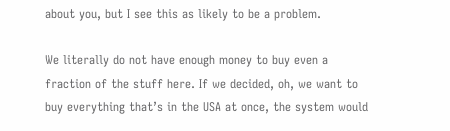about you, but I see this as likely to be a problem.

We literally do not have enough money to buy even a fraction of the stuff here. If we decided, oh, we want to buy everything that’s in the USA at once, the system would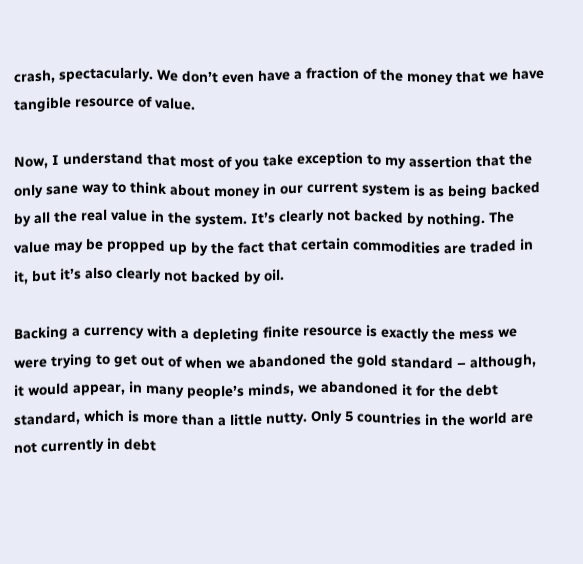crash, spectacularly. We don’t even have a fraction of the money that we have tangible resource of value.

Now, I understand that most of you take exception to my assertion that the only sane way to think about money in our current system is as being backed by all the real value in the system. It’s clearly not backed by nothing. The value may be propped up by the fact that certain commodities are traded in it, but it’s also clearly not backed by oil.

Backing a currency with a depleting finite resource is exactly the mess we were trying to get out of when we abandoned the gold standard – although, it would appear, in many people’s minds, we abandoned it for the debt standard, which is more than a little nutty. Only 5 countries in the world are not currently in debt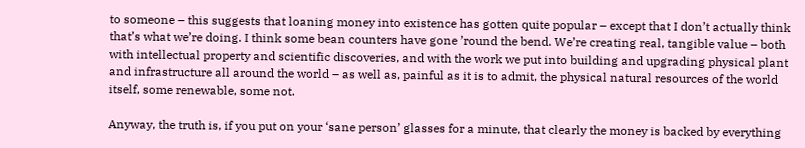to someone – this suggests that loaning money into existence has gotten quite popular – except that I don’t actually think that’s what we’re doing. I think some bean counters have gone ’round the bend. We’re creating real, tangible value – both with intellectual property and scientific discoveries, and with the work we put into building and upgrading physical plant and infrastructure all around the world – as well as, painful as it is to admit, the physical natural resources of the world itself, some renewable, some not.

Anyway, the truth is, if you put on your ‘sane person’ glasses for a minute, that clearly the money is backed by everything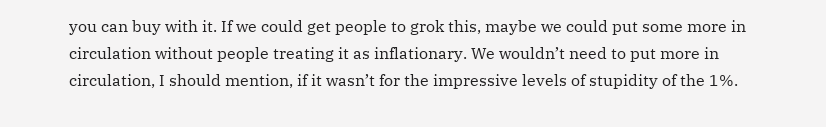you can buy with it. If we could get people to grok this, maybe we could put some more in circulation without people treating it as inflationary. We wouldn’t need to put more in circulation, I should mention, if it wasn’t for the impressive levels of stupidity of the 1%.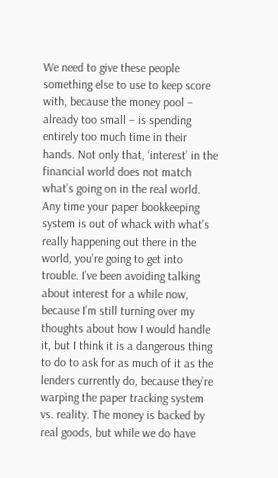We need to give these people something else to use to keep score with, because the money pool – already too small – is spending entirely too much time in their hands. Not only that, ‘interest’ in the financial world does not match what’s going on in the real world. Any time your paper bookkeeping system is out of whack with what’s really happening out there in the world, you’re going to get into trouble. I’ve been avoiding talking about interest for a while now, because I’m still turning over my thoughts about how I would handle it, but I think it is a dangerous thing to do to ask for as much of it as the lenders currently do, because they’re warping the paper tracking system vs. reality. The money is backed by real goods, but while we do have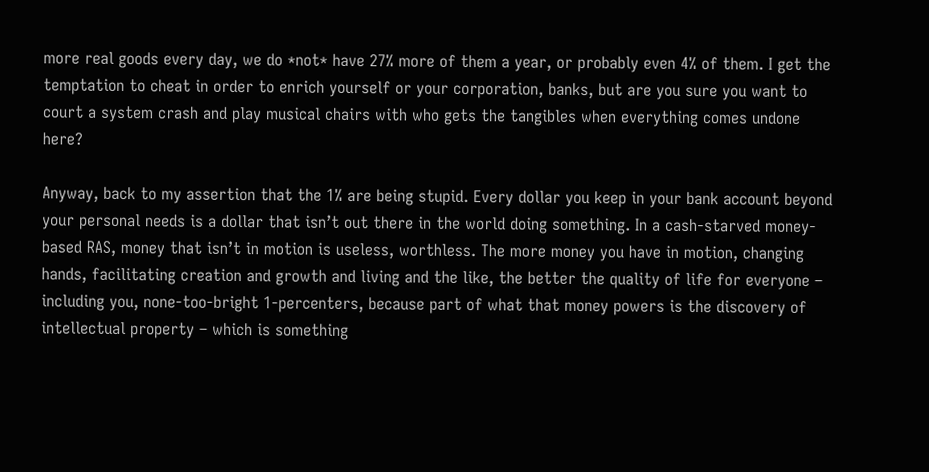more real goods every day, we do *not* have 27% more of them a year, or probably even 4% of them. I get the temptation to cheat in order to enrich yourself or your corporation, banks, but are you sure you want to court a system crash and play musical chairs with who gets the tangibles when everything comes undone here?

Anyway, back to my assertion that the 1% are being stupid. Every dollar you keep in your bank account beyond your personal needs is a dollar that isn’t out there in the world doing something. In a cash-starved money-based RAS, money that isn’t in motion is useless, worthless. The more money you have in motion, changing hands, facilitating creation and growth and living and the like, the better the quality of life for everyone – including you, none-too-bright 1-percenters, because part of what that money powers is the discovery of intellectual property – which is something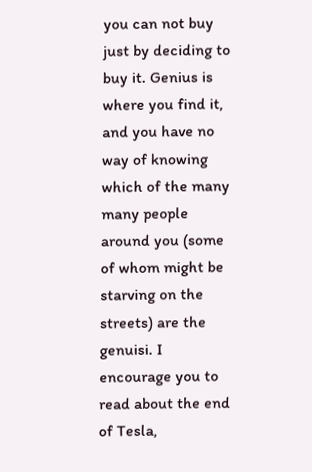you can not buy just by deciding to buy it. Genius is where you find it, and you have no way of knowing which of the many many people around you (some of whom might be starving on the streets) are the genuisi. I encourage you to read about the end of Tesla,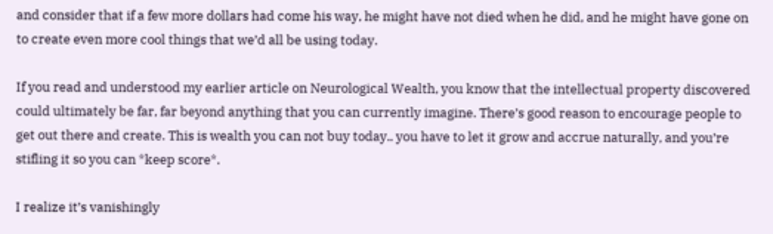and consider that if a few more dollars had come his way, he might have not died when he did, and he might have gone on to create even more cool things that we’d all be using today.

If you read and understood my earlier article on Neurological Wealth, you know that the intellectual property discovered could ultimately be far, far beyond anything that you can currently imagine. There’s good reason to encourage people to get out there and create. This is wealth you can not buy today.. you have to let it grow and accrue naturally, and you’re stifling it so you can *keep score*.

I realize it’s vanishingly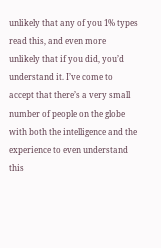unlikely that any of you 1% types read this, and even more unlikely that if you did, you’d understand it. I’ve come to accept that there’s a very small number of people on the globe with both the intelligence and the experience to even understand this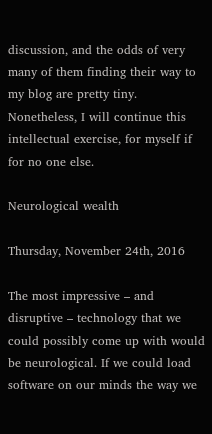discussion, and the odds of very many of them finding their way to my blog are pretty tiny. Nonetheless, I will continue this intellectual exercise, for myself if for no one else.

Neurological wealth

Thursday, November 24th, 2016

The most impressive – and disruptive – technology that we could possibly come up with would be neurological. If we could load software on our minds the way we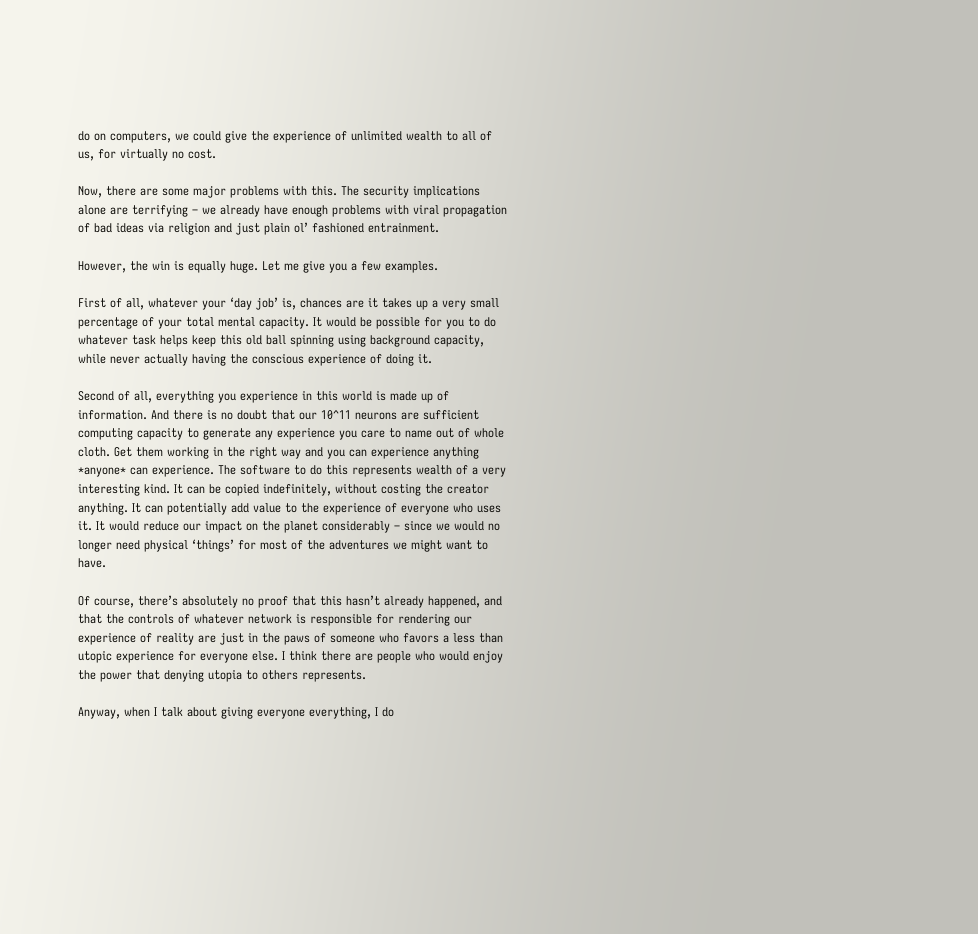do on computers, we could give the experience of unlimited wealth to all of us, for virtually no cost.

Now, there are some major problems with this. The security implications alone are terrifying – we already have enough problems with viral propagation of bad ideas via religion and just plain ol’ fashioned entrainment.

However, the win is equally huge. Let me give you a few examples.

First of all, whatever your ‘day job’ is, chances are it takes up a very small percentage of your total mental capacity. It would be possible for you to do whatever task helps keep this old ball spinning using background capacity, while never actually having the conscious experience of doing it.

Second of all, everything you experience in this world is made up of information. And there is no doubt that our 10^11 neurons are sufficient computing capacity to generate any experience you care to name out of whole cloth. Get them working in the right way and you can experience anything *anyone* can experience. The software to do this represents wealth of a very interesting kind. It can be copied indefinitely, without costing the creator anything. It can potentially add value to the experience of everyone who uses it. It would reduce our impact on the planet considerably – since we would no longer need physical ‘things’ for most of the adventures we might want to have.

Of course, there’s absolutely no proof that this hasn’t already happened, and that the controls of whatever network is responsible for rendering our experience of reality are just in the paws of someone who favors a less than utopic experience for everyone else. I think there are people who would enjoy the power that denying utopia to others represents.

Anyway, when I talk about giving everyone everything, I do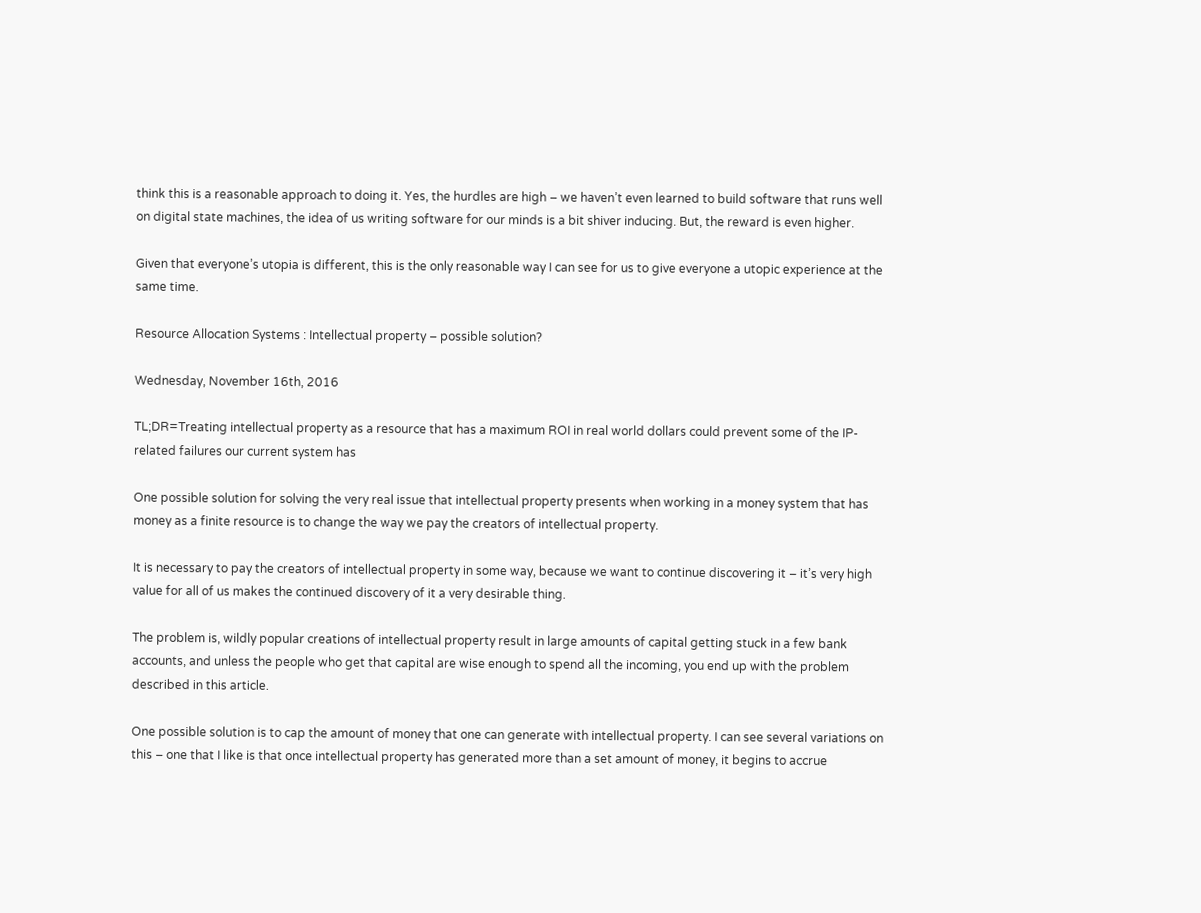think this is a reasonable approach to doing it. Yes, the hurdles are high – we haven’t even learned to build software that runs well on digital state machines, the idea of us writing software for our minds is a bit shiver inducing. But, the reward is even higher.

Given that everyone’s utopia is different, this is the only reasonable way I can see for us to give everyone a utopic experience at the same time.

Resource Allocation Systems : Intellectual property – possible solution?

Wednesday, November 16th, 2016

TL;DR=Treating intellectual property as a resource that has a maximum ROI in real world dollars could prevent some of the IP-related failures our current system has

One possible solution for solving the very real issue that intellectual property presents when working in a money system that has money as a finite resource is to change the way we pay the creators of intellectual property.

It is necessary to pay the creators of intellectual property in some way, because we want to continue discovering it – it’s very high value for all of us makes the continued discovery of it a very desirable thing.

The problem is, wildly popular creations of intellectual property result in large amounts of capital getting stuck in a few bank accounts, and unless the people who get that capital are wise enough to spend all the incoming, you end up with the problem described in this article.

One possible solution is to cap the amount of money that one can generate with intellectual property. I can see several variations on this – one that I like is that once intellectual property has generated more than a set amount of money, it begins to accrue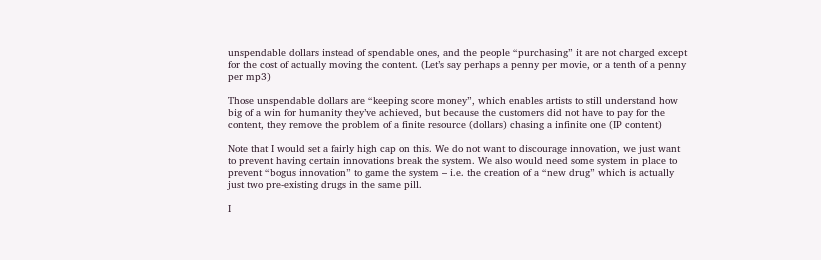unspendable dollars instead of spendable ones, and the people “purchasing” it are not charged except for the cost of actually moving the content. (Let’s say perhaps a penny per movie, or a tenth of a penny per mp3)

Those unspendable dollars are “keeping score money”, which enables artists to still understand how big of a win for humanity they’ve achieved, but because the customers did not have to pay for the content, they remove the problem of a finite resource (dollars) chasing a infinite one (IP content)

Note that I would set a fairly high cap on this. We do not want to discourage innovation, we just want to prevent having certain innovations break the system. We also would need some system in place to prevent “bogus innovation” to game the system – i.e. the creation of a “new drug” which is actually just two pre-existing drugs in the same pill.

I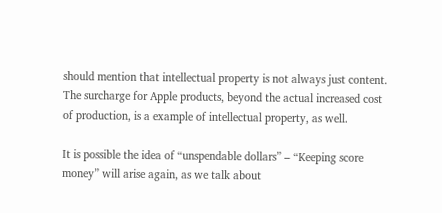should mention that intellectual property is not always just content. The surcharge for Apple products, beyond the actual increased cost of production, is a example of intellectual property, as well.

It is possible the idea of “unspendable dollars” – “Keeping score money” will arise again, as we talk about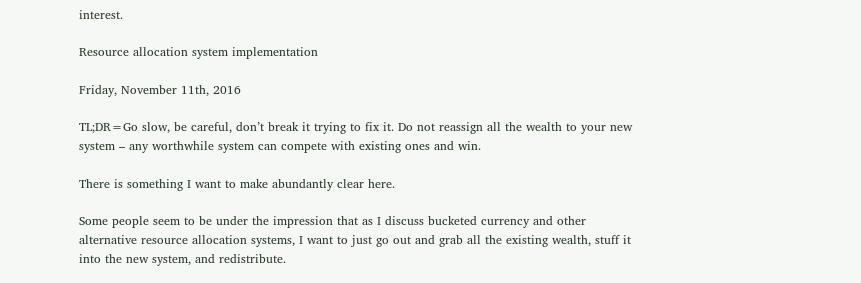interest.

Resource allocation system implementation

Friday, November 11th, 2016

TL;DR=Go slow, be careful, don’t break it trying to fix it. Do not reassign all the wealth to your new system – any worthwhile system can compete with existing ones and win.

There is something I want to make abundantly clear here.

Some people seem to be under the impression that as I discuss bucketed currency and other alternative resource allocation systems, I want to just go out and grab all the existing wealth, stuff it into the new system, and redistribute.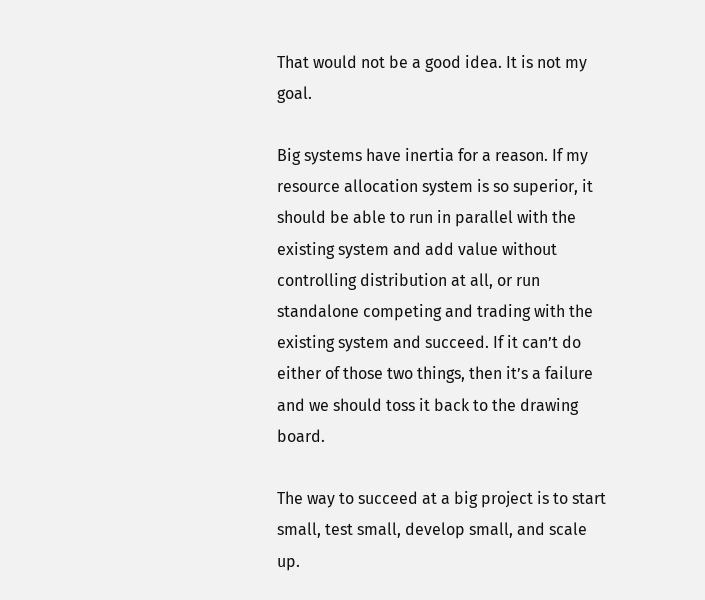That would not be a good idea. It is not my goal.

Big systems have inertia for a reason. If my resource allocation system is so superior, it should be able to run in parallel with the existing system and add value without controlling distribution at all, or run standalone competing and trading with the existing system and succeed. If it can’t do either of those two things, then it’s a failure and we should toss it back to the drawing board.

The way to succeed at a big project is to start small, test small, develop small, and scale up.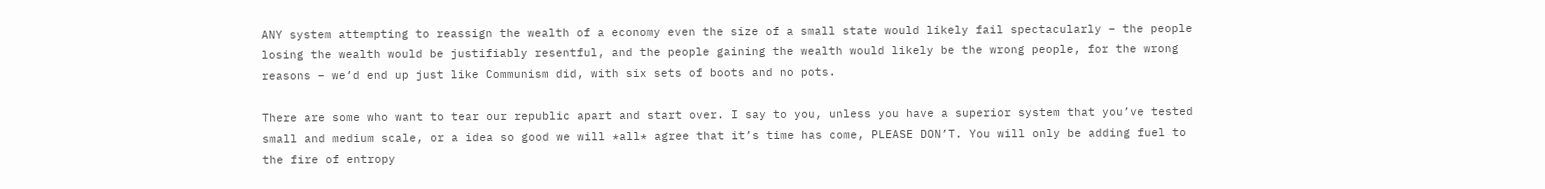ANY system attempting to reassign the wealth of a economy even the size of a small state would likely fail spectacularly – the people losing the wealth would be justifiably resentful, and the people gaining the wealth would likely be the wrong people, for the wrong reasons – we’d end up just like Communism did, with six sets of boots and no pots.

There are some who want to tear our republic apart and start over. I say to you, unless you have a superior system that you’ve tested small and medium scale, or a idea so good we will *all* agree that it’s time has come, PLEASE DON’T. You will only be adding fuel to the fire of entropy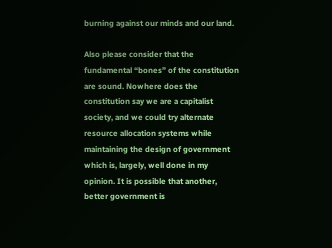burning against our minds and our land.

Also please consider that the fundamental “bones” of the constitution are sound. Nowhere does the constitution say we are a capitalist society, and we could try alternate resource allocation systems while maintaining the design of government which is, largely, well done in my opinion. It is possible that another, better government is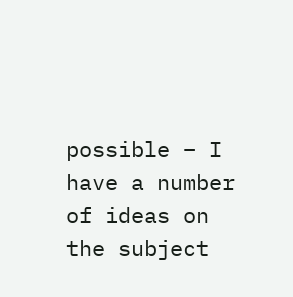possible – I have a number of ideas on the subject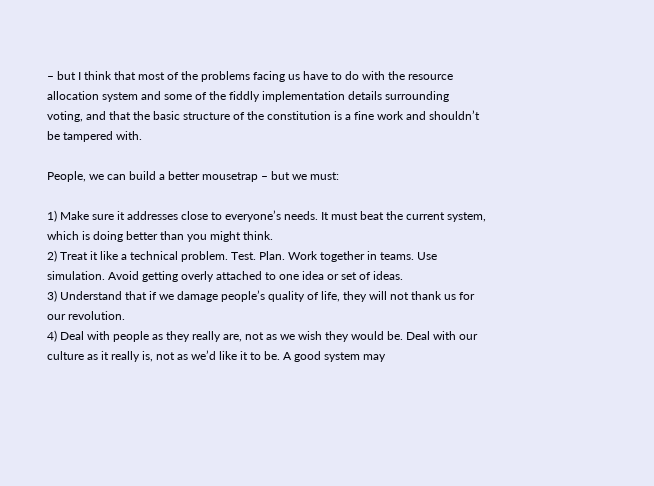– but I think that most of the problems facing us have to do with the resource allocation system and some of the fiddly implementation details surrounding voting, and that the basic structure of the constitution is a fine work and shouldn’t be tampered with.

People, we can build a better mousetrap – but we must:

1) Make sure it addresses close to everyone’s needs. It must beat the current system, which is doing better than you might think.
2) Treat it like a technical problem. Test. Plan. Work together in teams. Use simulation. Avoid getting overly attached to one idea or set of ideas.
3) Understand that if we damage people’s quality of life, they will not thank us for our revolution.
4) Deal with people as they really are, not as we wish they would be. Deal with our culture as it really is, not as we’d like it to be. A good system may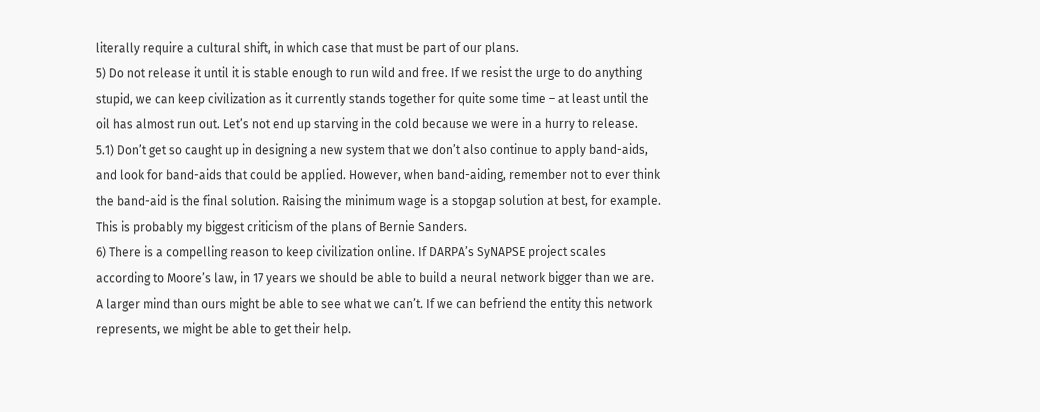literally require a cultural shift, in which case that must be part of our plans.
5) Do not release it until it is stable enough to run wild and free. If we resist the urge to do anything stupid, we can keep civilization as it currently stands together for quite some time – at least until the oil has almost run out. Let’s not end up starving in the cold because we were in a hurry to release.
5.1) Don’t get so caught up in designing a new system that we don’t also continue to apply band-aids, and look for band-aids that could be applied. However, when band-aiding, remember not to ever think the band-aid is the final solution. Raising the minimum wage is a stopgap solution at best, for example. This is probably my biggest criticism of the plans of Bernie Sanders.
6) There is a compelling reason to keep civilization online. If DARPA’s SyNAPSE project scales according to Moore’s law, in 17 years we should be able to build a neural network bigger than we are. A larger mind than ours might be able to see what we can’t. If we can befriend the entity this network represents, we might be able to get their help.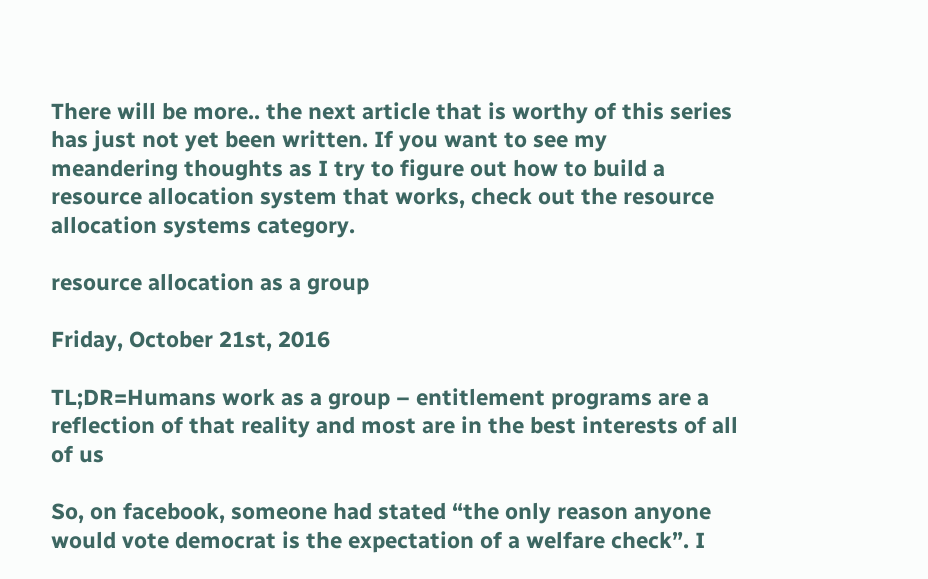There will be more.. the next article that is worthy of this series has just not yet been written. If you want to see my meandering thoughts as I try to figure out how to build a resource allocation system that works, check out the resource allocation systems category.

resource allocation as a group

Friday, October 21st, 2016

TL;DR=Humans work as a group – entitlement programs are a reflection of that reality and most are in the best interests of all of us

So, on facebook, someone had stated “the only reason anyone would vote democrat is the expectation of a welfare check”. I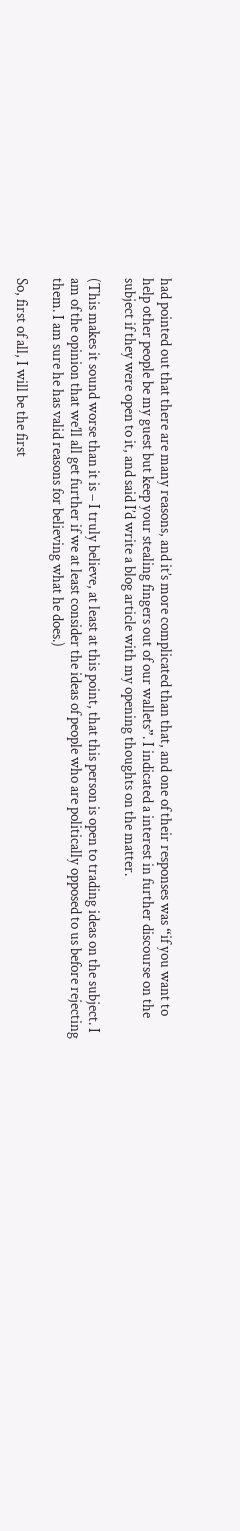had pointed out that there are many reasons, and it’s more complicated than that, and one of their responses was “if you want to help other people be my guest but keep your stealing fingers out of our wallets”. I indicated a interest in further discourse on the subject if they were open to it, and said I’d write a blog article with my opening thoughts on the matter.

(This makes it sound worse than it is – I truly believe, at least at this point, that this person is open to trading ideas on the subject. I am of the opinion that we’ll all get further if we at least consider the ideas of people who are politically opposed to us before rejecting them. I am sure he has valid reasons for believing what he does.)

So, first of all, I will be the first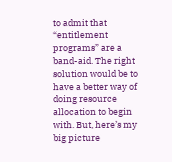to admit that “entitlement programs” are a band-aid. The right solution would be to have a better way of doing resource allocation to begin with. But, here’s my big picture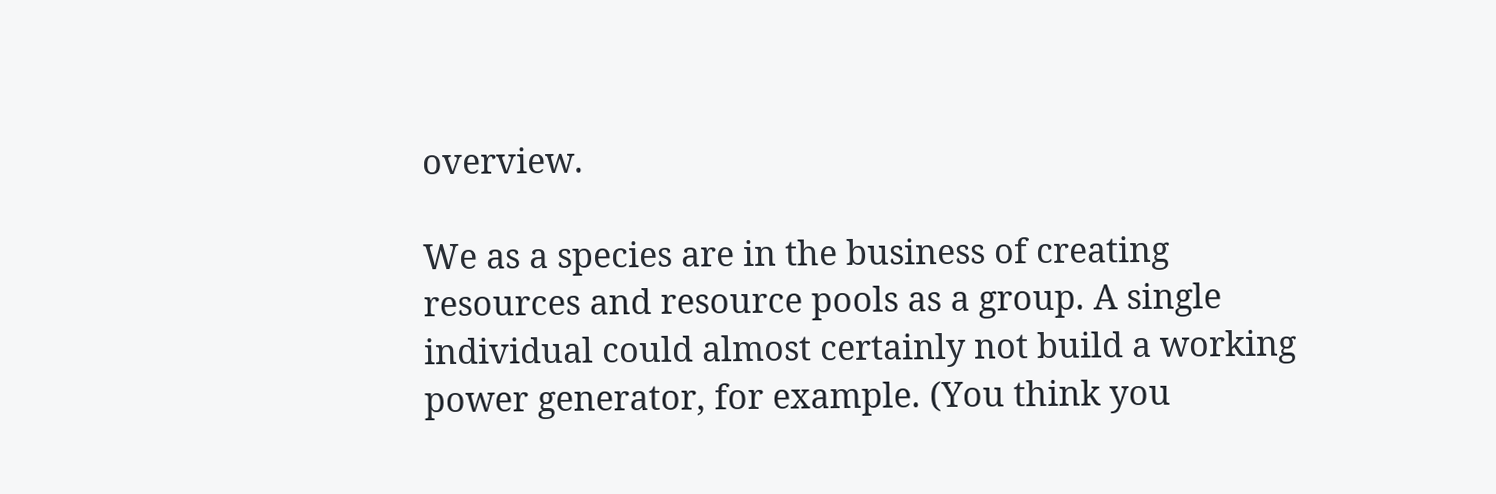overview.

We as a species are in the business of creating resources and resource pools as a group. A single individual could almost certainly not build a working power generator, for example. (You think you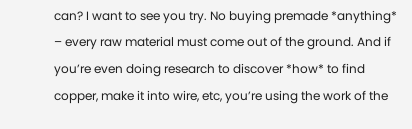can? I want to see you try. No buying premade *anything* – every raw material must come out of the ground. And if you’re even doing research to discover *how* to find copper, make it into wire, etc, you’re using the work of the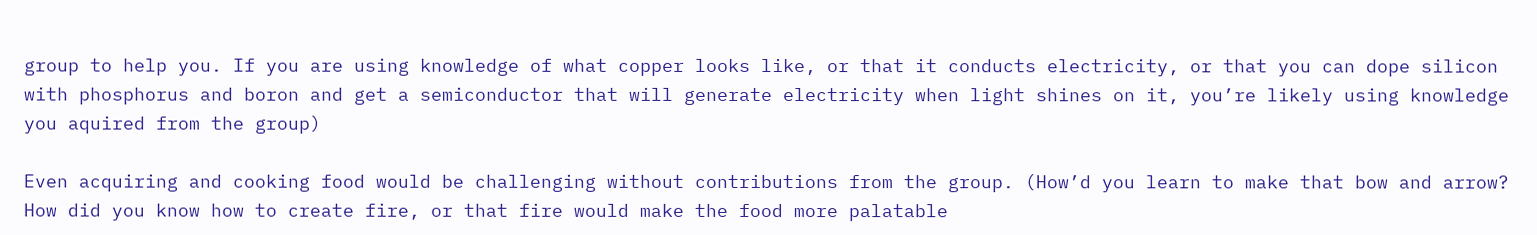group to help you. If you are using knowledge of what copper looks like, or that it conducts electricity, or that you can dope silicon with phosphorus and boron and get a semiconductor that will generate electricity when light shines on it, you’re likely using knowledge you aquired from the group)

Even acquiring and cooking food would be challenging without contributions from the group. (How’d you learn to make that bow and arrow? How did you know how to create fire, or that fire would make the food more palatable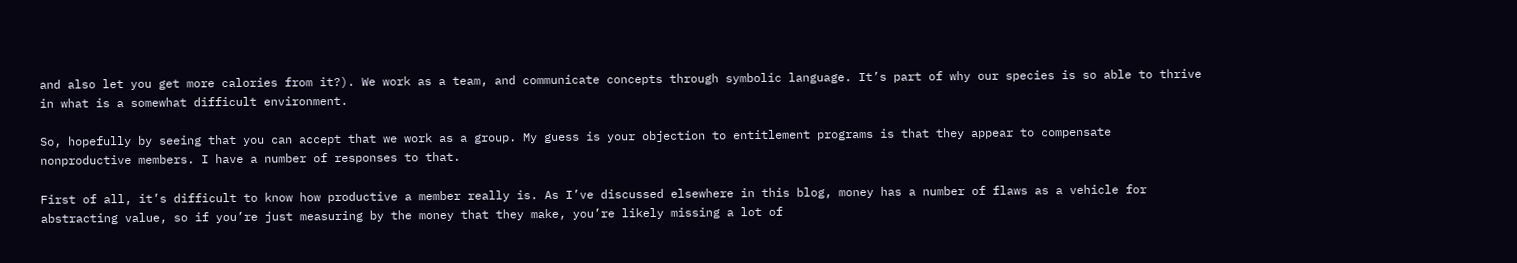and also let you get more calories from it?). We work as a team, and communicate concepts through symbolic language. It’s part of why our species is so able to thrive in what is a somewhat difficult environment.

So, hopefully by seeing that you can accept that we work as a group. My guess is your objection to entitlement programs is that they appear to compensate nonproductive members. I have a number of responses to that.

First of all, it’s difficult to know how productive a member really is. As I’ve discussed elsewhere in this blog, money has a number of flaws as a vehicle for abstracting value, so if you’re just measuring by the money that they make, you’re likely missing a lot of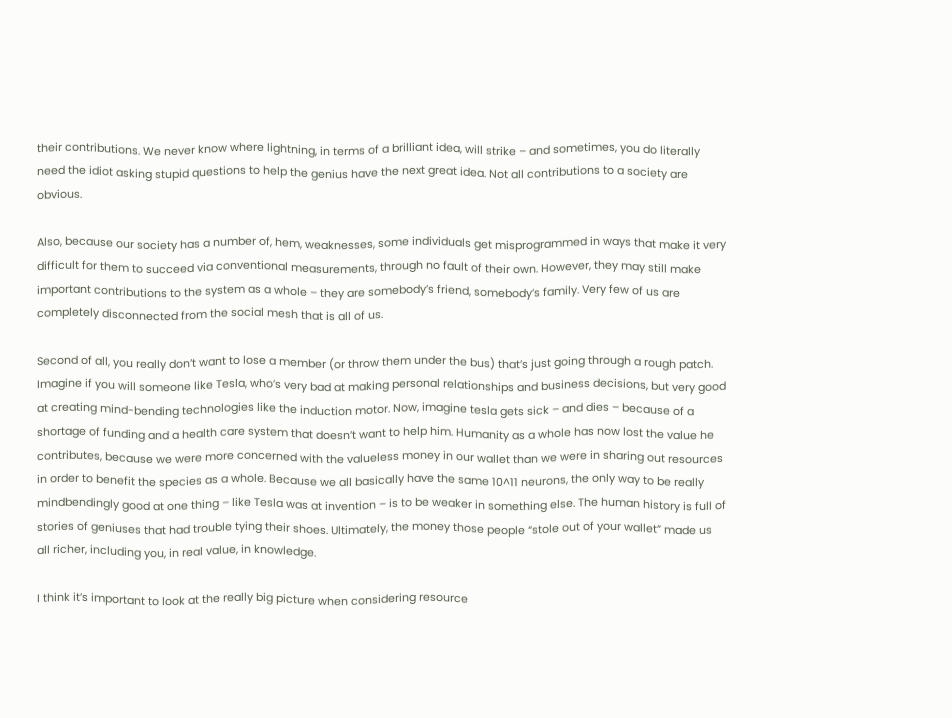their contributions. We never know where lightning, in terms of a brilliant idea, will strike – and sometimes, you do literally need the idiot asking stupid questions to help the genius have the next great idea. Not all contributions to a society are obvious.

Also, because our society has a number of, hem, weaknesses, some individuals get misprogrammed in ways that make it very difficult for them to succeed via conventional measurements, through no fault of their own. However, they may still make important contributions to the system as a whole – they are somebody’s friend, somebody’s family. Very few of us are completely disconnected from the social mesh that is all of us.

Second of all, you really don’t want to lose a member (or throw them under the bus) that’s just going through a rough patch. Imagine if you will someone like Tesla, who’s very bad at making personal relationships and business decisions, but very good at creating mind-bending technologies like the induction motor. Now, imagine tesla gets sick – and dies – because of a shortage of funding and a health care system that doesn’t want to help him. Humanity as a whole has now lost the value he contributes, because we were more concerned with the valueless money in our wallet than we were in sharing out resources in order to benefit the species as a whole. Because we all basically have the same 10^11 neurons, the only way to be really mindbendingly good at one thing – like Tesla was at invention – is to be weaker in something else. The human history is full of stories of geniuses that had trouble tying their shoes. Ultimately, the money those people “stole out of your wallet” made us all richer, including you, in real value, in knowledge.

I think it’s important to look at the really big picture when considering resource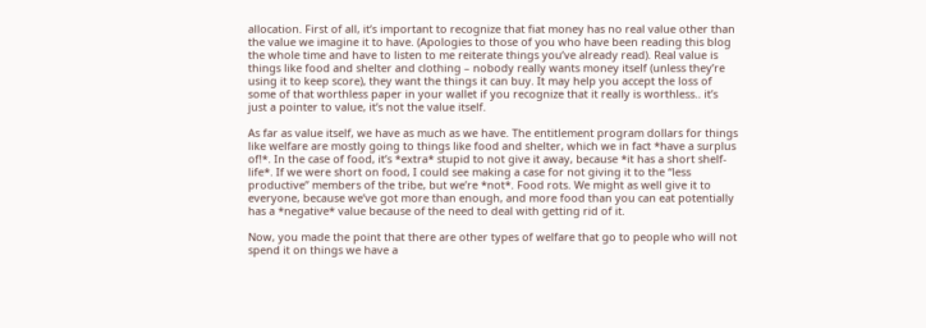allocation. First of all, it’s important to recognize that fiat money has no real value other than the value we imagine it to have. (Apologies to those of you who have been reading this blog the whole time and have to listen to me reiterate things you’ve already read). Real value is things like food and shelter and clothing – nobody really wants money itself (unless they’re using it to keep score), they want the things it can buy. It may help you accept the loss of some of that worthless paper in your wallet if you recognize that it really is worthless.. it’s just a pointer to value, it’s not the value itself.

As far as value itself, we have as much as we have. The entitlement program dollars for things like welfare are mostly going to things like food and shelter, which we in fact *have a surplus of!*. In the case of food, it’s *extra* stupid to not give it away, because *it has a short shelf-life*. If we were short on food, I could see making a case for not giving it to the “less productive” members of the tribe, but we’re *not*. Food rots. We might as well give it to everyone, because we’ve got more than enough, and more food than you can eat potentially has a *negative* value because of the need to deal with getting rid of it.

Now, you made the point that there are other types of welfare that go to people who will not spend it on things we have a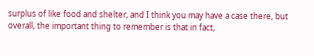surplus of like food and shelter, and I think you may have a case there, but overall, the important thing to remember is that in fact,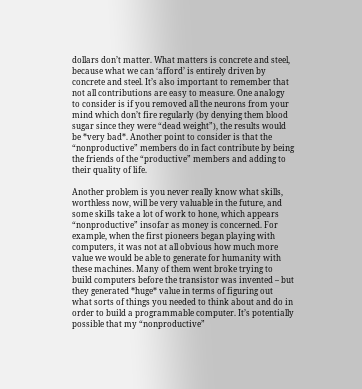dollars don’t matter. What matters is concrete and steel, because what we can ‘afford’ is entirely driven by concrete and steel. It’s also important to remember that not all contributions are easy to measure. One analogy to consider is if you removed all the neurons from your mind which don’t fire regularly (by denying them blood sugar since they were “dead weight”), the results would be *very bad*. Another point to consider is that the “nonproductive” members do in fact contribute by being the friends of the “productive” members and adding to their quality of life.

Another problem is you never really know what skills, worthless now, will be very valuable in the future, and some skills take a lot of work to hone, which appears “nonproductive” insofar as money is concerned. For example, when the first pioneers began playing with computers, it was not at all obvious how much more value we would be able to generate for humanity with these machines. Many of them went broke trying to build computers before the transistor was invented – but they generated *huge* value in terms of figuring out what sorts of things you needed to think about and do in order to build a programmable computer. It’s potentially possible that my “nonproductive”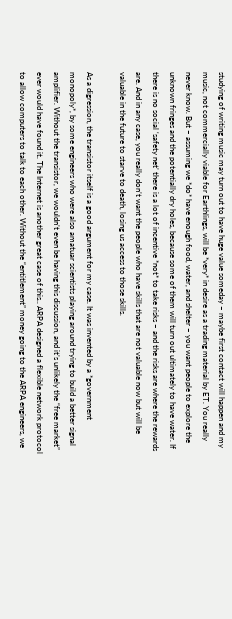studying of writing music may turn out to have huge value someday – maybe first contact will happen and my music, not commercially viable for Earthlings, will be *very* in desire as a trading material by ET. You really never know. But – assuming we *do* have enough food, water, and shelter – you want people to explore the unknown fringes and the potentially dry holes, because some of them will turn out ultimately to have water. If there is no social ‘safety net’ there is a lot of incentive *not* to take risks – and the risks are where the rewards are. And in any case, you really don’t want the people who have skills that are not valuable now but will be valuable in the future to starve to death, losing us access to those skills.

As a digression, the transistor itself is a good argument for my case. It was invented by a *government monopoly*, by some engineers who were also amatuar scientists playing around trying to build a better signal amplifier. Without the transistor, we wouldn’t even be having this discussion, and it’s unlikely the “free market” ever would have found it. The Internet is another great case of this.. ARPA designed a flexible network protocol to allow computers to talk to each other. Without the “entitlement” money going to the ARPA engineers, we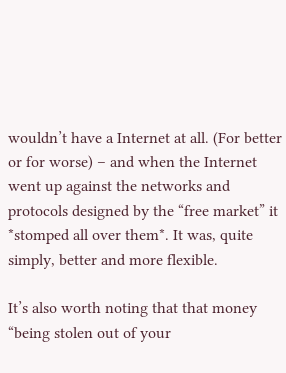wouldn’t have a Internet at all. (For better or for worse) – and when the Internet went up against the networks and protocols designed by the “free market” it *stomped all over them*. It was, quite simply, better and more flexible.

It’s also worth noting that that money “being stolen out of your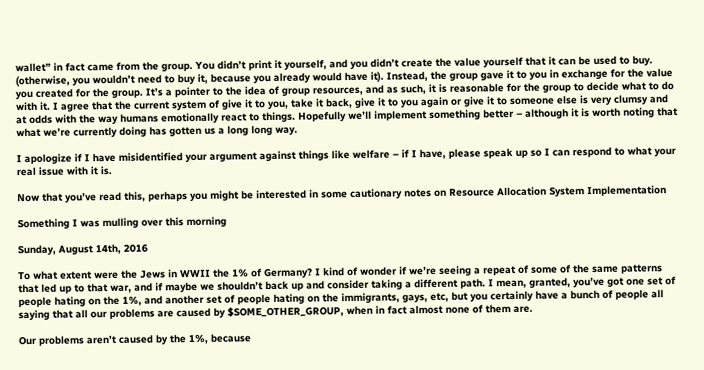wallet” in fact came from the group. You didn’t print it yourself, and you didn’t create the value yourself that it can be used to buy. (otherwise, you wouldn’t need to buy it, because you already would have it). Instead, the group gave it to you in exchange for the value you created for the group. It’s a pointer to the idea of group resources, and as such, it is reasonable for the group to decide what to do with it. I agree that the current system of give it to you, take it back, give it to you again or give it to someone else is very clumsy and at odds with the way humans emotionally react to things. Hopefully we’ll implement something better – although it is worth noting that what we’re currently doing has gotten us a long long way.

I apologize if I have misidentified your argument against things like welfare – if I have, please speak up so I can respond to what your real issue with it is.

Now that you’ve read this, perhaps you might be interested in some cautionary notes on Resource Allocation System Implementation

Something I was mulling over this morning

Sunday, August 14th, 2016

To what extent were the Jews in WWII the 1% of Germany? I kind of wonder if we’re seeing a repeat of some of the same patterns that led up to that war, and if maybe we shouldn’t back up and consider taking a different path. I mean, granted, you’ve got one set of people hating on the 1%, and another set of people hating on the immigrants, gays, etc, but you certainly have a bunch of people all saying that all our problems are caused by $SOME_OTHER_GROUP, when in fact almost none of them are.

Our problems aren’t caused by the 1%, because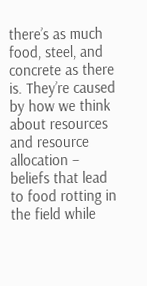there’s as much food, steel, and concrete as there is. They’re caused by how we think about resources and resource allocation – beliefs that lead to food rotting in the field while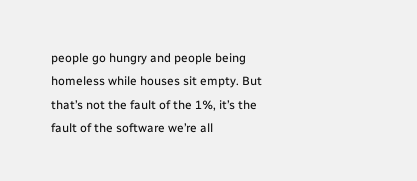people go hungry and people being homeless while houses sit empty. But that’s not the fault of the 1%, it’s the fault of the software we’re all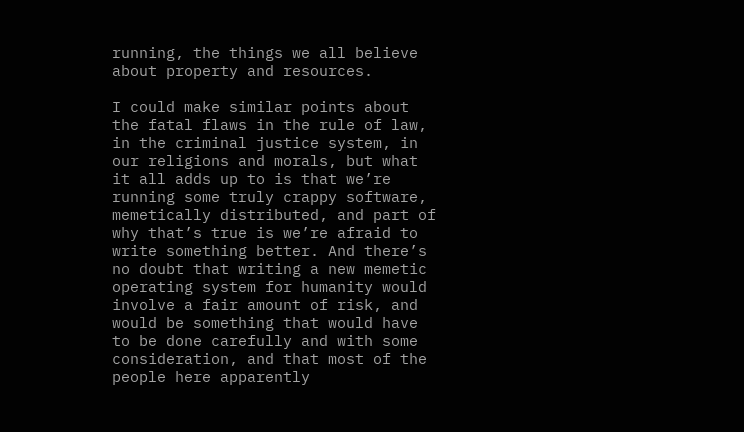running, the things we all believe about property and resources.

I could make similar points about the fatal flaws in the rule of law, in the criminal justice system, in our religions and morals, but what it all adds up to is that we’re running some truly crappy software, memetically distributed, and part of why that’s true is we’re afraid to write something better. And there’s no doubt that writing a new memetic operating system for humanity would involve a fair amount of risk, and would be something that would have to be done carefully and with some consideration, and that most of the people here apparently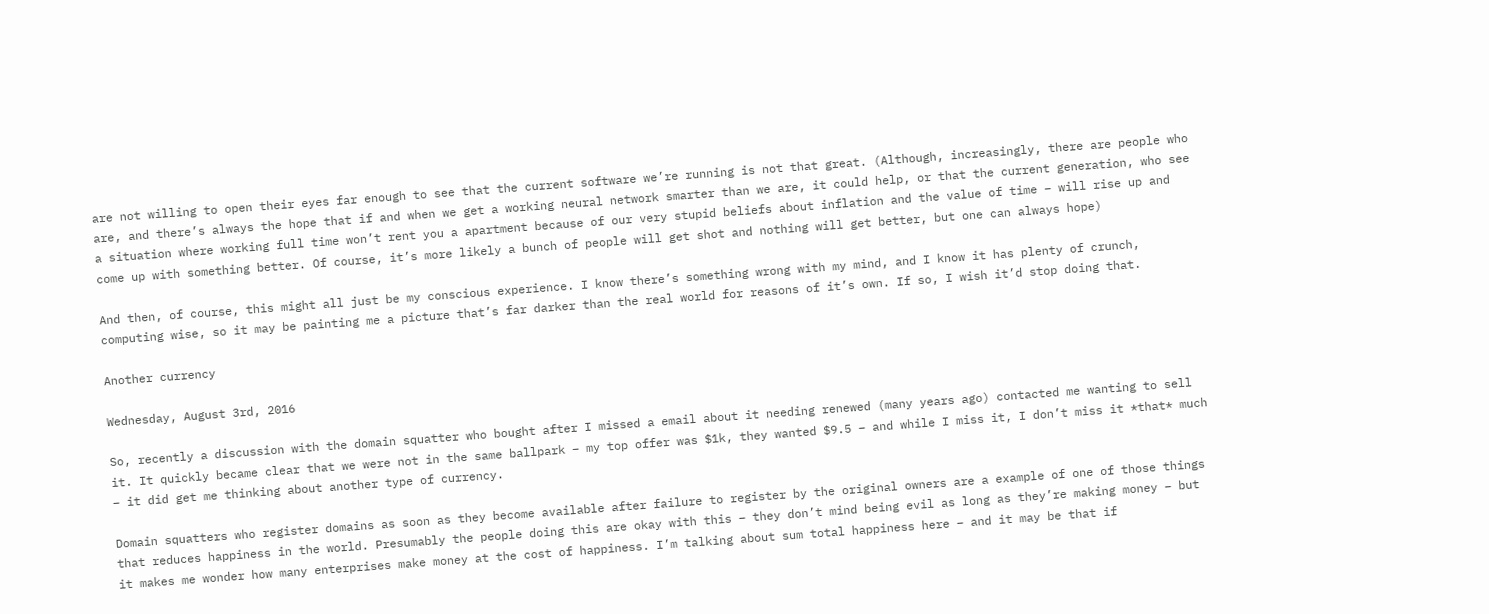are not willing to open their eyes far enough to see that the current software we’re running is not that great. (Although, increasingly, there are people who are, and there’s always the hope that if and when we get a working neural network smarter than we are, it could help, or that the current generation, who see a situation where working full time won’t rent you a apartment because of our very stupid beliefs about inflation and the value of time – will rise up and come up with something better. Of course, it’s more likely a bunch of people will get shot and nothing will get better, but one can always hope)

And then, of course, this might all just be my conscious experience. I know there’s something wrong with my mind, and I know it has plenty of crunch, computing wise, so it may be painting me a picture that’s far darker than the real world for reasons of it’s own. If so, I wish it’d stop doing that.

Another currency

Wednesday, August 3rd, 2016

So, recently a discussion with the domain squatter who bought after I missed a email about it needing renewed (many years ago) contacted me wanting to sell it. It quickly became clear that we were not in the same ballpark – my top offer was $1k, they wanted $9.5 – and while I miss it, I don’t miss it *that* much – it did get me thinking about another type of currency.

Domain squatters who register domains as soon as they become available after failure to register by the original owners are a example of one of those things that reduces happiness in the world. Presumably the people doing this are okay with this – they don’t mind being evil as long as they’re making money – but it makes me wonder how many enterprises make money at the cost of happiness. I’m talking about sum total happiness here – and it may be that if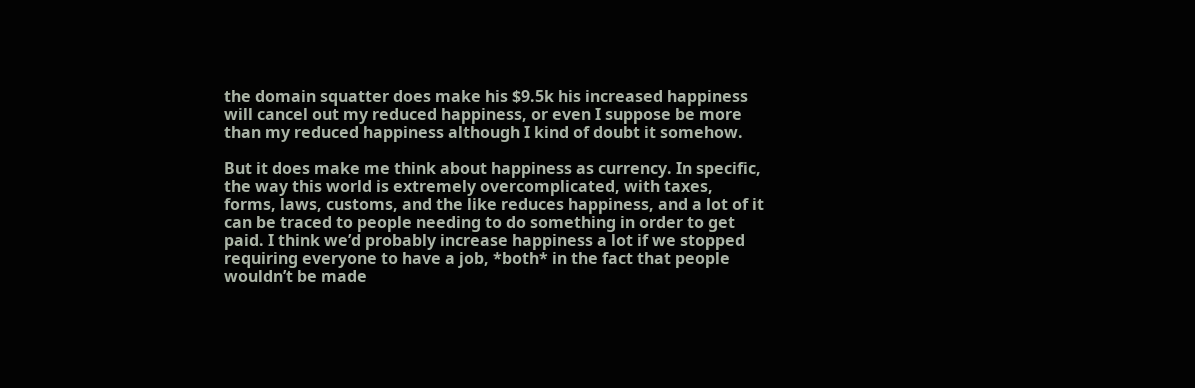the domain squatter does make his $9.5k his increased happiness will cancel out my reduced happiness, or even I suppose be more than my reduced happiness although I kind of doubt it somehow.

But it does make me think about happiness as currency. In specific, the way this world is extremely overcomplicated, with taxes, forms, laws, customs, and the like reduces happiness, and a lot of it can be traced to people needing to do something in order to get paid. I think we’d probably increase happiness a lot if we stopped requiring everyone to have a job, *both* in the fact that people wouldn’t be made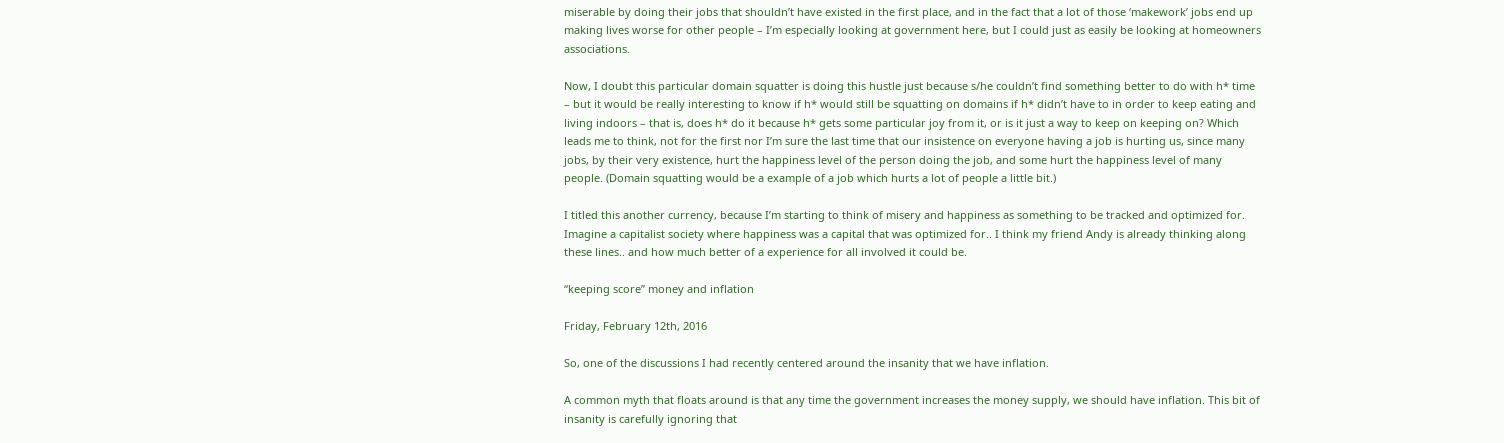miserable by doing their jobs that shouldn’t have existed in the first place, and in the fact that a lot of those ‘makework’ jobs end up making lives worse for other people – I’m especially looking at government here, but I could just as easily be looking at homeowners associations.

Now, I doubt this particular domain squatter is doing this hustle just because s/he couldn’t find something better to do with h* time – but it would be really interesting to know if h* would still be squatting on domains if h* didn’t have to in order to keep eating and living indoors – that is, does h* do it because h* gets some particular joy from it, or is it just a way to keep on keeping on? Which leads me to think, not for the first nor I’m sure the last time that our insistence on everyone having a job is hurting us, since many jobs, by their very existence, hurt the happiness level of the person doing the job, and some hurt the happiness level of many people. (Domain squatting would be a example of a job which hurts a lot of people a little bit.)

I titled this another currency, because I’m starting to think of misery and happiness as something to be tracked and optimized for. Imagine a capitalist society where happiness was a capital that was optimized for.. I think my friend Andy is already thinking along these lines.. and how much better of a experience for all involved it could be.

“keeping score” money and inflation

Friday, February 12th, 2016

So, one of the discussions I had recently centered around the insanity that we have inflation.

A common myth that floats around is that any time the government increases the money supply, we should have inflation. This bit of insanity is carefully ignoring that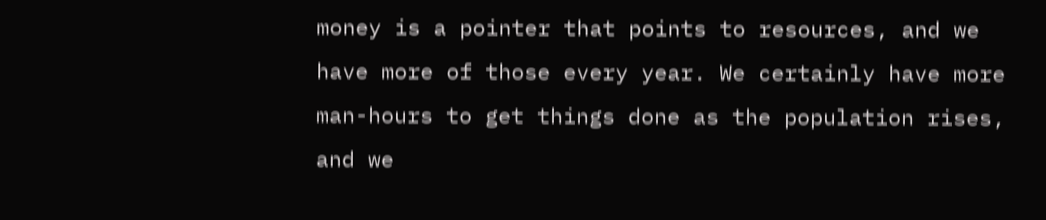money is a pointer that points to resources, and we have more of those every year. We certainly have more man-hours to get things done as the population rises, and we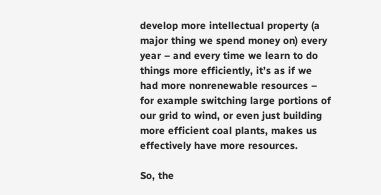develop more intellectual property (a major thing we spend money on) every year – and every time we learn to do things more efficiently, it’s as if we had more nonrenewable resources – for example switching large portions of our grid to wind, or even just building more efficient coal plants, makes us effectively have more resources.

So, the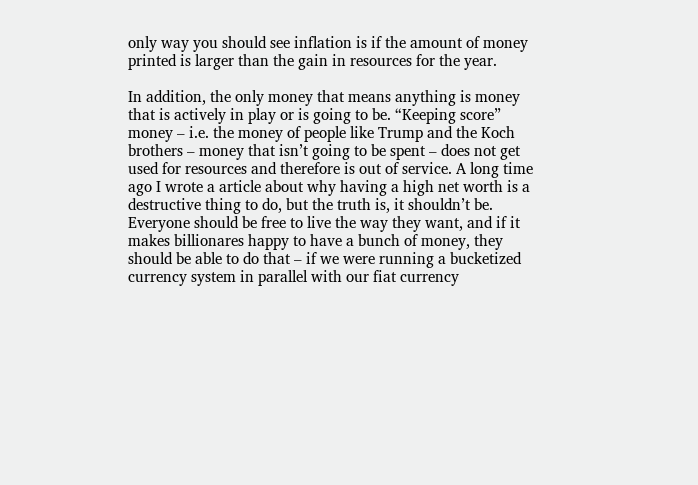only way you should see inflation is if the amount of money printed is larger than the gain in resources for the year.

In addition, the only money that means anything is money that is actively in play or is going to be. “Keeping score” money – i.e. the money of people like Trump and the Koch brothers – money that isn’t going to be spent – does not get used for resources and therefore is out of service. A long time ago I wrote a article about why having a high net worth is a destructive thing to do, but the truth is, it shouldn’t be. Everyone should be free to live the way they want, and if it makes billionares happy to have a bunch of money, they should be able to do that – if we were running a bucketized currency system in parallel with our fiat currency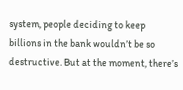system, people deciding to keep billions in the bank wouldn’t be so destructive. But at the moment, there’s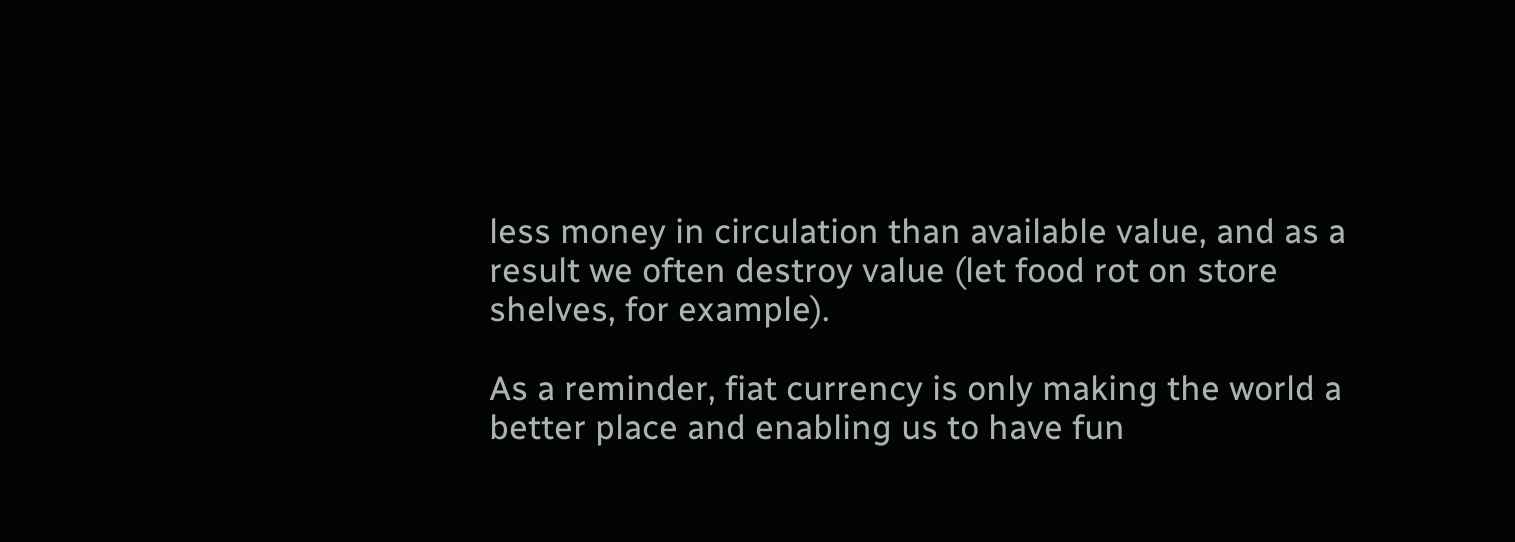less money in circulation than available value, and as a result we often destroy value (let food rot on store shelves, for example).

As a reminder, fiat currency is only making the world a better place and enabling us to have fun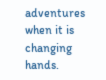adventures when it is changing hands.